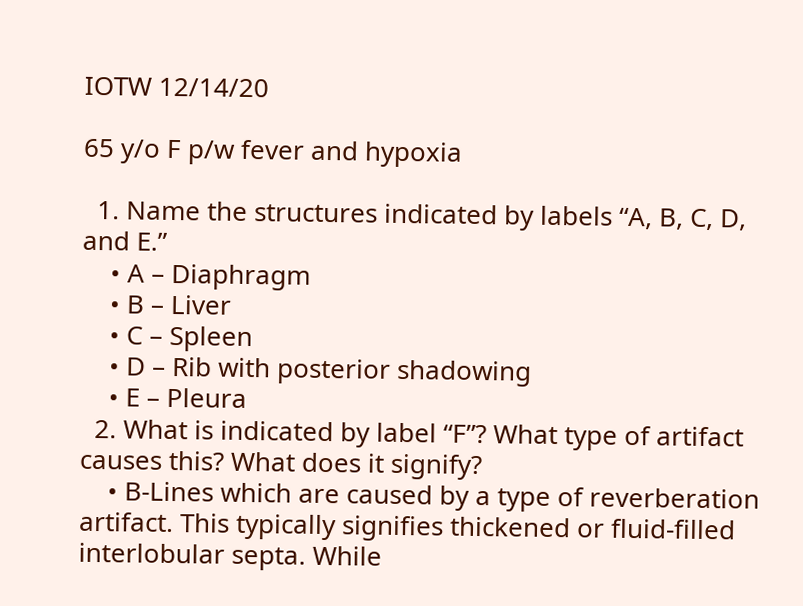IOTW 12/14/20

65 y/o F p/w fever and hypoxia

  1. Name the structures indicated by labels “A, B, C, D, and E.”
    • A – Diaphragm
    • B – Liver
    • C – Spleen
    • D – Rib with posterior shadowing
    • E – Pleura
  2. What is indicated by label “F”? What type of artifact causes this? What does it signify?
    • B-Lines which are caused by a type of reverberation artifact. This typically signifies thickened or fluid-filled interlobular septa. While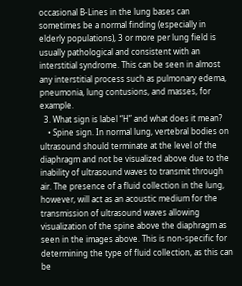occasional B-Lines in the lung bases can sometimes be a normal finding (especially in elderly populations), 3 or more per lung field is usually pathological and consistent with an interstitial syndrome. This can be seen in almost any interstitial process such as pulmonary edema, pneumonia, lung contusions, and masses, for example.
  3. What sign is label “H” and what does it mean?
    • Spine sign. In normal lung, vertebral bodies on ultrasound should terminate at the level of the diaphragm and not be visualized above due to the inability of ultrasound waves to transmit through air. The presence of a fluid collection in the lung, however, will act as an acoustic medium for the transmission of ultrasound waves allowing visualization of the spine above the diaphragm as seen in the images above. This is non-specific for determining the type of fluid collection, as this can be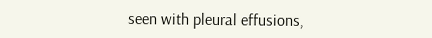seen with pleural effusions,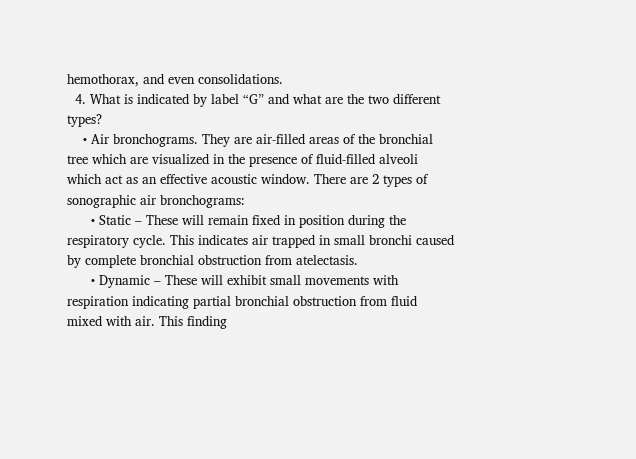hemothorax, and even consolidations.
  4. What is indicated by label “G” and what are the two different types?
    • Air bronchograms. They are air-filled areas of the bronchial tree which are visualized in the presence of fluid-filled alveoli which act as an effective acoustic window. There are 2 types of sonographic air bronchograms:
      • Static – These will remain fixed in position during the respiratory cycle. This indicates air trapped in small bronchi caused by complete bronchial obstruction from atelectasis.
      • Dynamic – These will exhibit small movements with respiration indicating partial bronchial obstruction from fluid mixed with air. This finding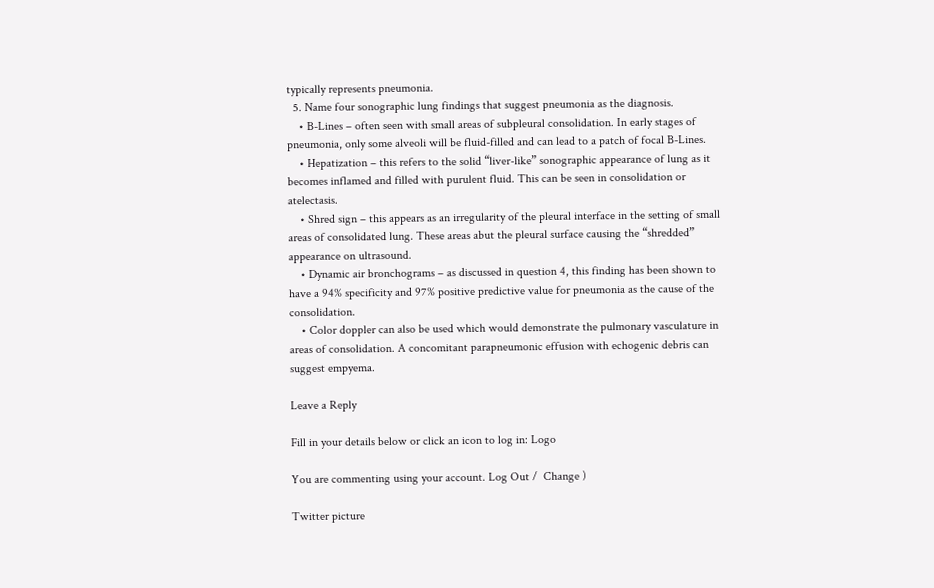typically represents pneumonia.
  5. Name four sonographic lung findings that suggest pneumonia as the diagnosis.
    • B-Lines – often seen with small areas of subpleural consolidation. In early stages of pneumonia, only some alveoli will be fluid-filled and can lead to a patch of focal B-Lines.
    • Hepatization – this refers to the solid “liver-like” sonographic appearance of lung as it becomes inflamed and filled with purulent fluid. This can be seen in consolidation or atelectasis.
    • Shred sign – this appears as an irregularity of the pleural interface in the setting of small areas of consolidated lung. These areas abut the pleural surface causing the “shredded” appearance on ultrasound.
    • Dynamic air bronchograms – as discussed in question 4, this finding has been shown to have a 94% specificity and 97% positive predictive value for pneumonia as the cause of the consolidation.
    • Color doppler can also be used which would demonstrate the pulmonary vasculature in areas of consolidation. A concomitant parapneumonic effusion with echogenic debris can suggest empyema.

Leave a Reply

Fill in your details below or click an icon to log in: Logo

You are commenting using your account. Log Out /  Change )

Twitter picture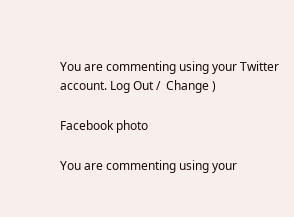You are commenting using your Twitter account. Log Out /  Change )

Facebook photo

You are commenting using your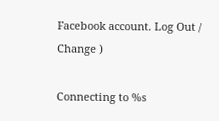Facebook account. Log Out /  Change )

Connecting to %s